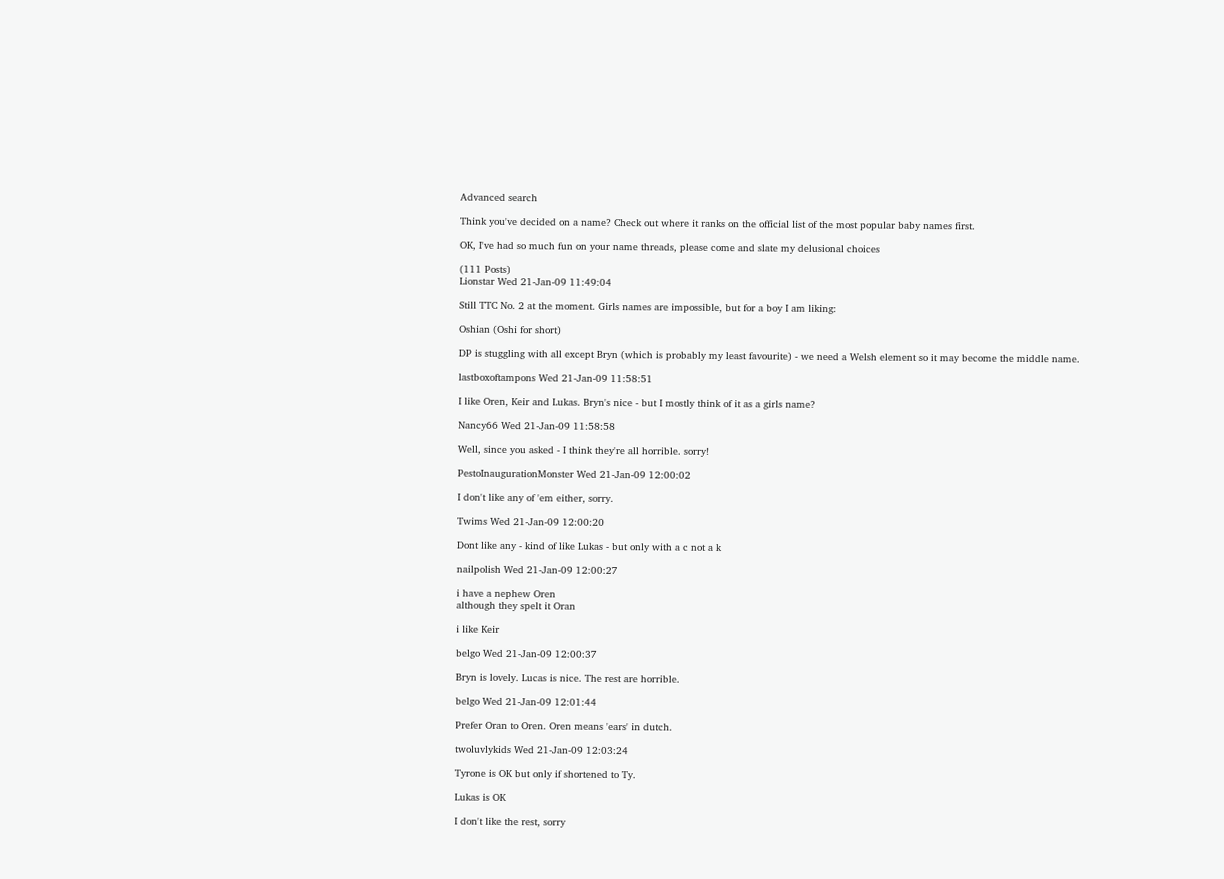Advanced search

Think you've decided on a name? Check out where it ranks on the official list of the most popular baby names first.

OK, I've had so much fun on your name threads, please come and slate my delusional choices

(111 Posts)
Lionstar Wed 21-Jan-09 11:49:04

Still TTC No. 2 at the moment. Girls names are impossible, but for a boy I am liking:

Oshian (Oshi for short)

DP is stuggling with all except Bryn (which is probably my least favourite) - we need a Welsh element so it may become the middle name.

lastboxoftampons Wed 21-Jan-09 11:58:51

I like Oren, Keir and Lukas. Bryn's nice - but I mostly think of it as a girls name?

Nancy66 Wed 21-Jan-09 11:58:58

Well, since you asked - I think they're all horrible. sorry!

PestoInaugurationMonster Wed 21-Jan-09 12:00:02

I don't like any of 'em either, sorry.

Twims Wed 21-Jan-09 12:00:20

Dont like any - kind of like Lukas - but only with a c not a k

nailpolish Wed 21-Jan-09 12:00:27

i have a nephew Oren
although they spelt it Oran

i like Keir

belgo Wed 21-Jan-09 12:00:37

Bryn is lovely. Lucas is nice. The rest are horrible.

belgo Wed 21-Jan-09 12:01:44

Prefer Oran to Oren. Oren means 'ears' in dutch.

twoluvlykids Wed 21-Jan-09 12:03:24

Tyrone is OK but only if shortened to Ty.

Lukas is OK

I don't like the rest, sorry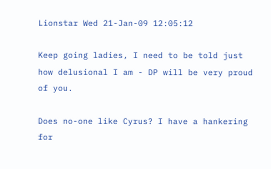Lionstar Wed 21-Jan-09 12:05:12

Keep going ladies, I need to be told just how delusional I am - DP will be very proud of you.

Does no-one like Cyrus? I have a hankering for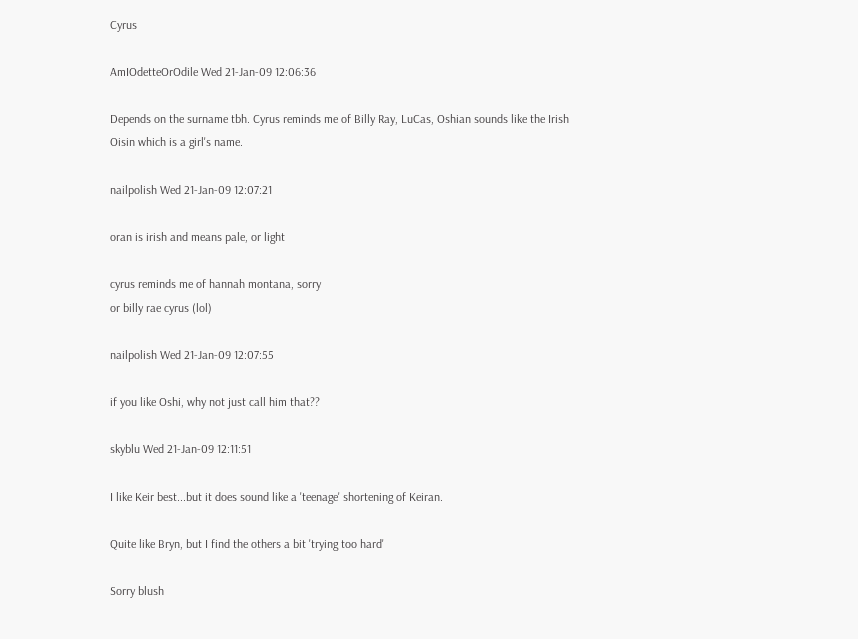Cyrus

AmIOdetteOrOdile Wed 21-Jan-09 12:06:36

Depends on the surname tbh. Cyrus reminds me of Billy Ray, LuCas, Oshian sounds like the Irish Oisin which is a girl's name.

nailpolish Wed 21-Jan-09 12:07:21

oran is irish and means pale, or light

cyrus reminds me of hannah montana, sorry
or billy rae cyrus (lol)

nailpolish Wed 21-Jan-09 12:07:55

if you like Oshi, why not just call him that??

skyblu Wed 21-Jan-09 12:11:51

I like Keir best...but it does sound like a 'teenage' shortening of Keiran.

Quite like Bryn, but I find the others a bit 'trying too hard'

Sorry blush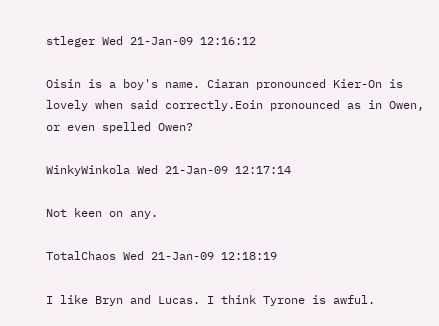stleger Wed 21-Jan-09 12:16:12

Oisin is a boy's name. Ciaran pronounced Kier-On is lovely when said correctly.Eoin pronounced as in Owen, or even spelled Owen?

WinkyWinkola Wed 21-Jan-09 12:17:14

Not keen on any.

TotalChaos Wed 21-Jan-09 12:18:19

I like Bryn and Lucas. I think Tyrone is awful.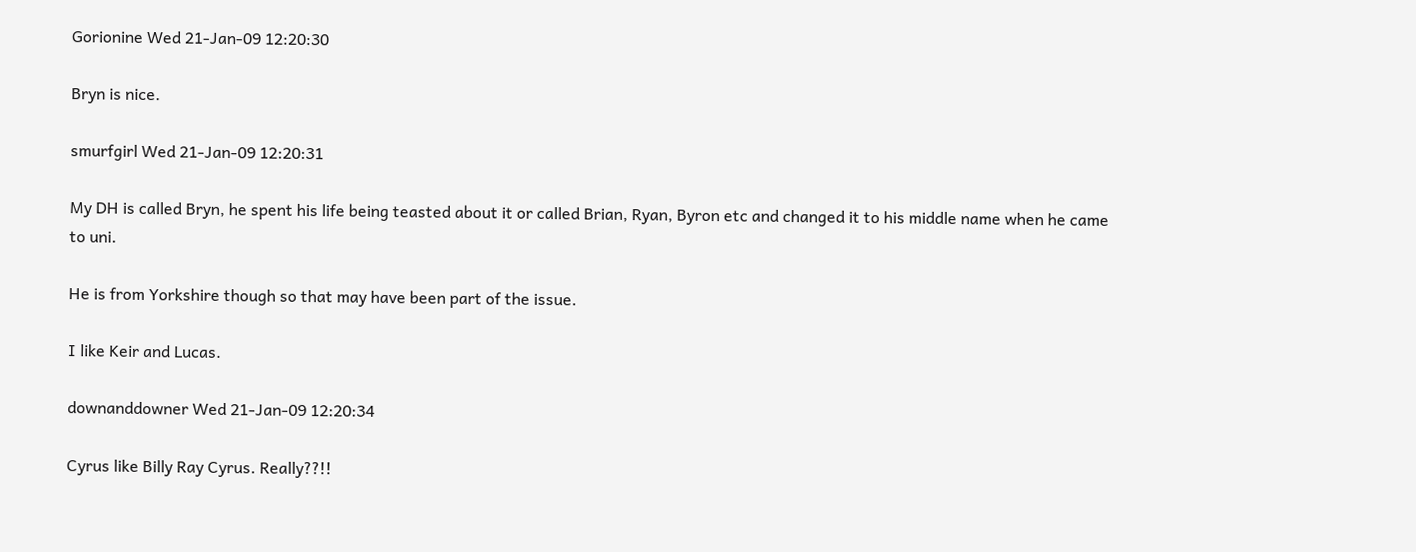Gorionine Wed 21-Jan-09 12:20:30

Bryn is nice.

smurfgirl Wed 21-Jan-09 12:20:31

My DH is called Bryn, he spent his life being teasted about it or called Brian, Ryan, Byron etc and changed it to his middle name when he came to uni.

He is from Yorkshire though so that may have been part of the issue.

I like Keir and Lucas.

downanddowner Wed 21-Jan-09 12:20:34

Cyrus like Billy Ray Cyrus. Really??!!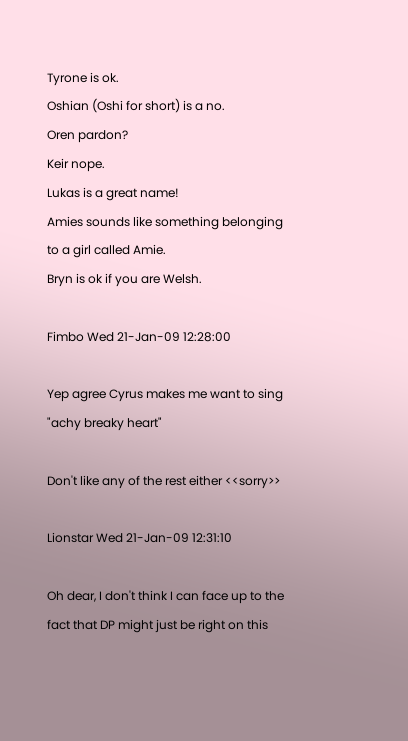Tyrone is ok.
Oshian (Oshi for short) is a no.
Oren pardon?
Keir nope.
Lukas is a great name!
Amies sounds like something belonging to a girl called Amie.
Bryn is ok if you are Welsh.

Fimbo Wed 21-Jan-09 12:28:00

Yep agree Cyrus makes me want to sing "achy breaky heart"

Don't like any of the rest either <<sorry>>

Lionstar Wed 21-Jan-09 12:31:10

Oh dear, I don't think I can face up to the fact that DP might just be right on this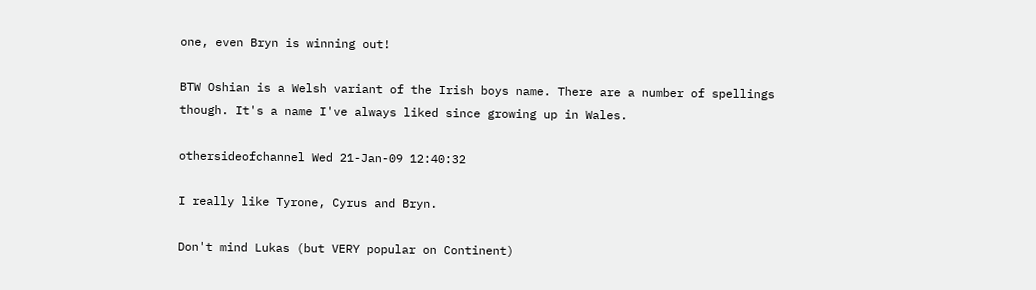one, even Bryn is winning out!

BTW Oshian is a Welsh variant of the Irish boys name. There are a number of spellings though. It's a name I've always liked since growing up in Wales.

othersideofchannel Wed 21-Jan-09 12:40:32

I really like Tyrone, Cyrus and Bryn.

Don't mind Lukas (but VERY popular on Continent)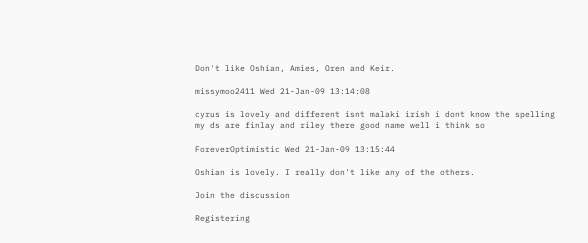Don't like Oshian, Amies, Oren and Keir.

missymoo2411 Wed 21-Jan-09 13:14:08

cyrus is lovely and different isnt malaki irish i dont know the spelling my ds are finlay and riley there good name well i think so

ForeverOptimistic Wed 21-Jan-09 13:15:44

Oshian is lovely. I really don't like any of the others.

Join the discussion

Registering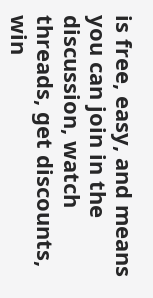is free, easy, and means you can join in the discussion, watch threads, get discounts, win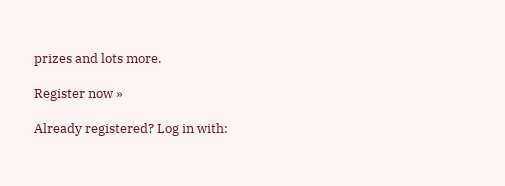prizes and lots more.

Register now »

Already registered? Log in with: